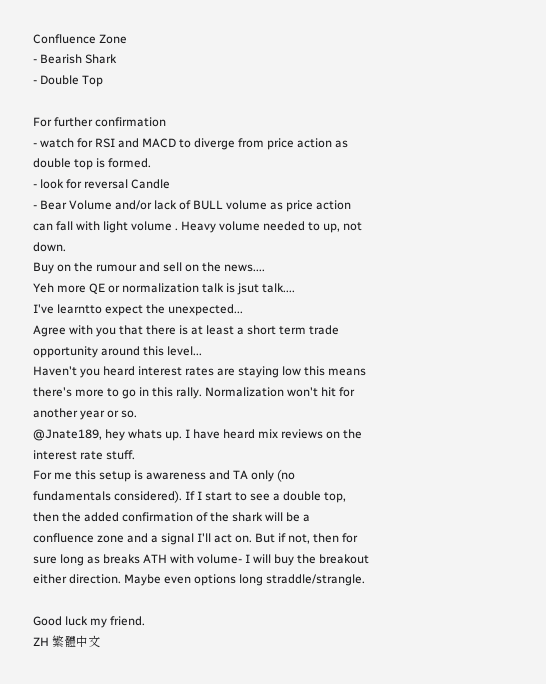Confluence Zone
- Bearish Shark
- Double Top

For further confirmation
- watch for RSI and MACD to diverge from price action as double top is formed.
- look for reversal Candle
- Bear Volume and/or lack of BULL volume as price action can fall with light volume . Heavy volume needed to up, not down.
Buy on the rumour and sell on the news....
Yeh more QE or normalization talk is jsut talk....
I've learntto expect the unexpected...
Agree with you that there is at least a short term trade opportunity around this level...
Haven't you heard interest rates are staying low this means there's more to go in this rally. Normalization won't hit for another year or so.
@Jnate189, hey whats up. I have heard mix reviews on the interest rate stuff.
For me this setup is awareness and TA only (no fundamentals considered). If I start to see a double top, then the added confirmation of the shark will be a confluence zone and a signal I'll act on. But if not, then for sure long as breaks ATH with volume- I will buy the breakout either direction. Maybe even options long straddle/strangle.

Good luck my friend.
ZH 繁體中文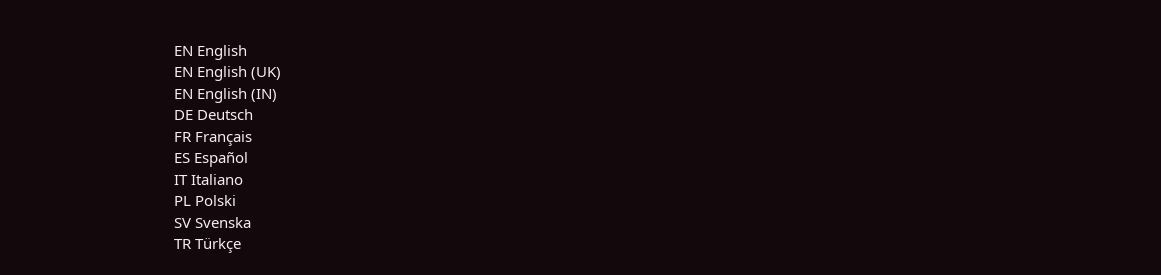EN English
EN English (UK)
EN English (IN)
DE Deutsch
FR Français
ES Español
IT Italiano
PL Polski
SV Svenska
TR Türkçe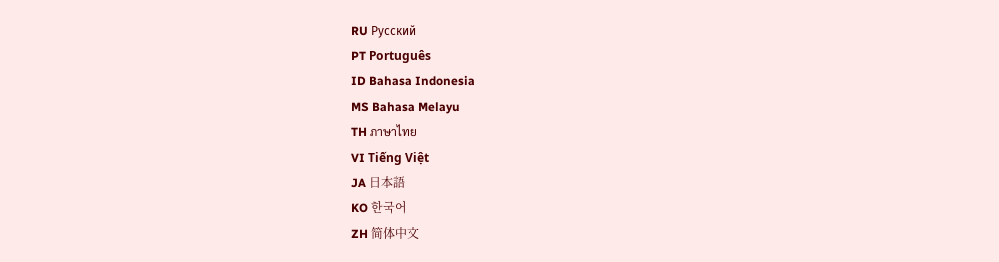RU Русский
PT Português
ID Bahasa Indonesia
MS Bahasa Melayu
TH ภาษาไทย
VI Tiếng Việt
JA 日本語
KO 한국어
ZH 简体中文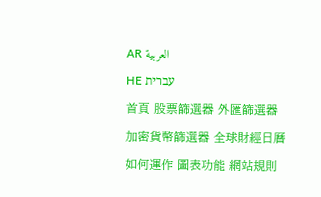AR العربية
HE עברית
首頁 股票篩選器 外匯篩選器 加密貨幣篩選器 全球財經日曆 如何運作 圖表功能 網站規則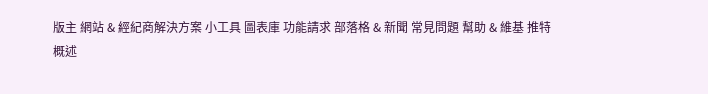版主 網站 & 經紀商解決方案 小工具 圖表庫 功能請求 部落格 & 新聞 常見問題 幫助 & 維基 推特
概述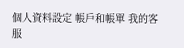個人資料設定 帳戶和帳單 我的客服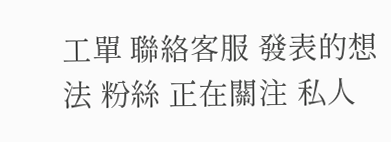工單 聯絡客服 發表的想法 粉絲 正在關注 私人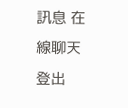訊息 在線聊天 登出